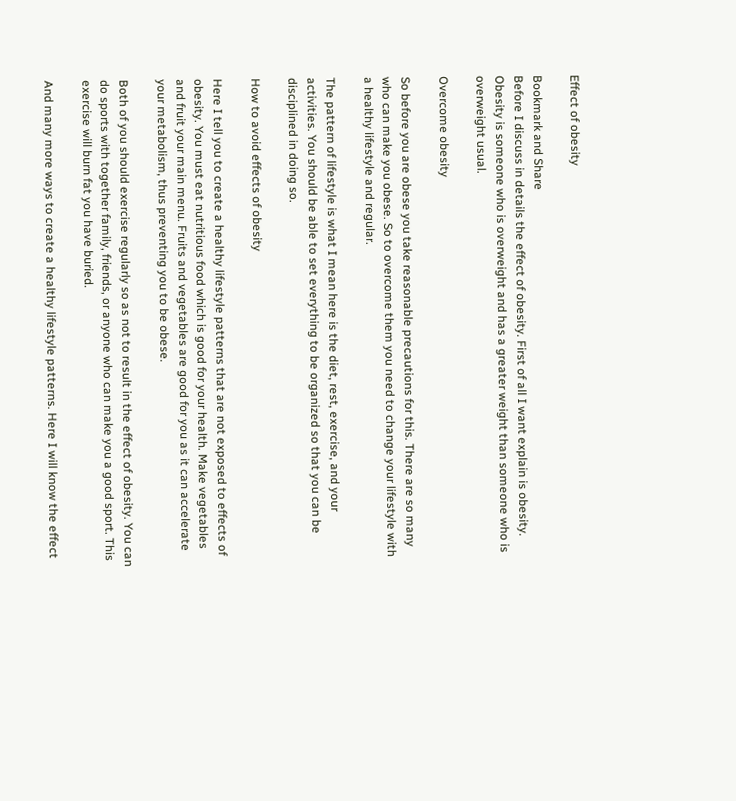Effect of obesity

Bookmark and Share
Before I discuss in details the effect of obesity. First of all I want explain is obesity. Obesity is someone who is overweight and has a greater weight than someone who is overweight usual.

Overcome obesity

So before you are obese you take reasonable precautions for this. There are so many who can make you obese. So to overcome them you need to change your lifestyle with a healthy lifestyle and regular.

The pattern of lifestyle is what I mean here is the diet, rest, exercise, and your activities. You should be able to set everything to be organized so that you can be disciplined in doing so.

How to avoid effects of obesity

Here I tell you to create a healthy lifestyle patterns that are not exposed to effects of obesity. You must eat nutritious food which is good for your health. Make vegetables and fruit your main menu. Fruits and vegetables are good for you as it can accelerate your metabolism, thus preventing you to be obese.

Both of you should exercise regularly so as not to result in the effect of obesity. You can do sports with together family, friends, or anyone who can make you a good sport. This exercise will burn fat you have buried.

And many more ways to create a healthy lifestyle patterns. Here I will know the effect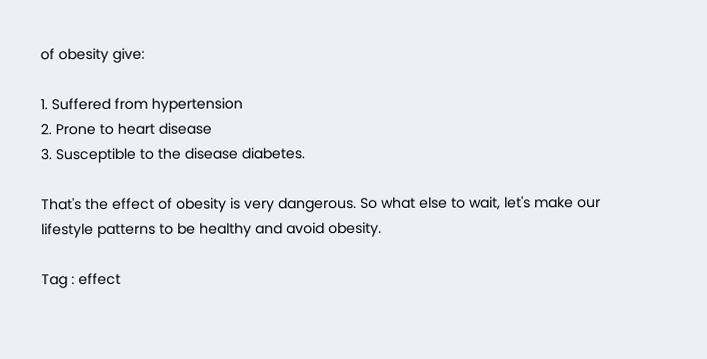of obesity give:

1. Suffered from hypertension
2. Prone to heart disease
3. Susceptible to the disease diabetes.

That's the effect of obesity is very dangerous. So what else to wait, let's make our lifestyle patterns to be healthy and avoid obesity.

Tag : effect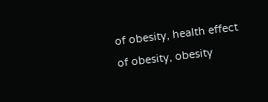of obesity, health effect of obesity, obesity